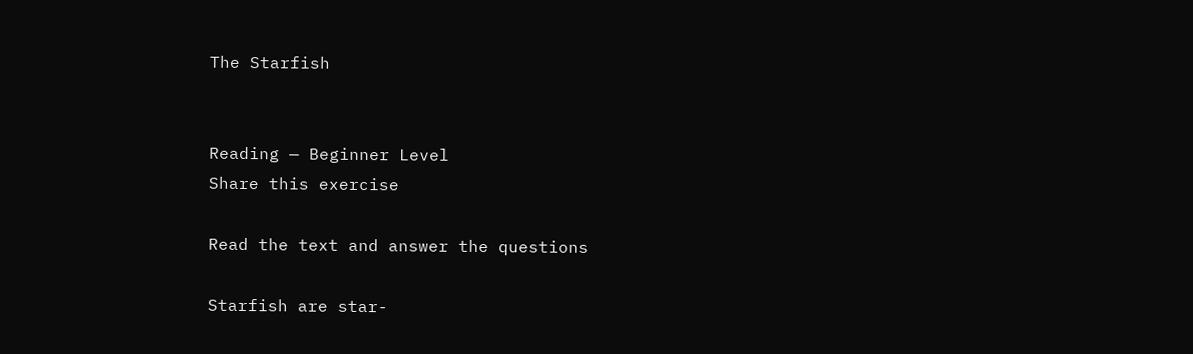The Starfish


Reading — Beginner Level
Share this exercise

Read the text and answer the questions

Starfish are star-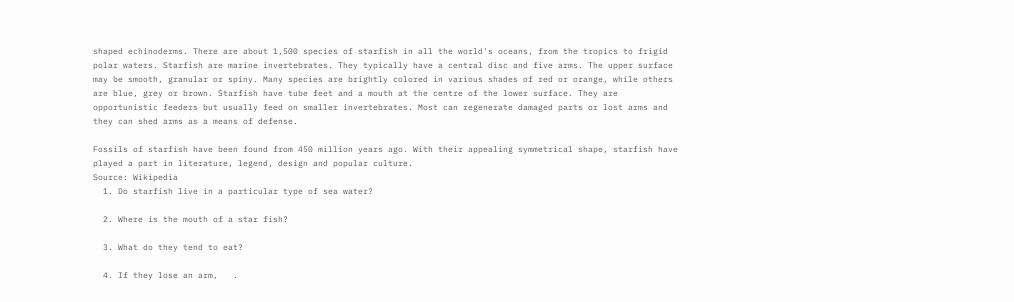shaped echinoderms. There are about 1,500 species of starfish in all the world's oceans, from the tropics to frigid polar waters. Starfish are marine invertebrates. They typically have a central disc and five arms. The upper surface may be smooth, granular or spiny. Many species are brightly colored in various shades of red or orange, while others are blue, grey or brown. Starfish have tube feet and a mouth at the centre of the lower surface. They are opportunistic feeders but usually feed on smaller invertebrates. Most can regenerate damaged parts or lost arms and they can shed arms as a means of defense.

Fossils of starfish have been found from 450 million years ago. With their appealing symmetrical shape, starfish have played a part in literature, legend, design and popular culture.
Source: Wikipedia
  1. Do starfish live in a particular type of sea water?

  2. Where is the mouth of a star fish?

  3. What do they tend to eat?

  4. If they lose an arm,   .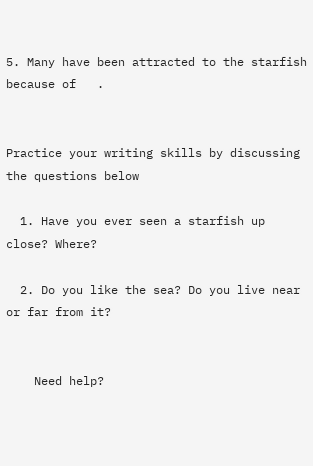5. Many have been attracted to the starfish because of   .


Practice your writing skills by discussing the questions below

  1. Have you ever seen a starfish up close? Where?

  2. Do you like the sea? Do you live near or far from it?


    Need help?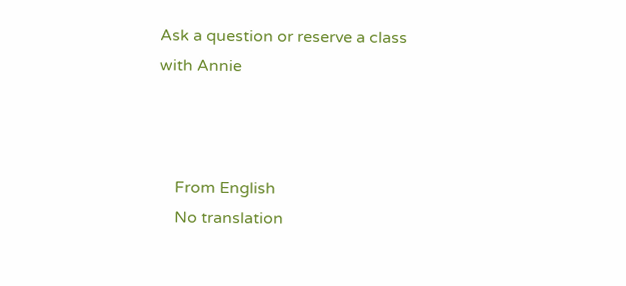Ask a question or reserve a class with Annie



    From English
    No translation